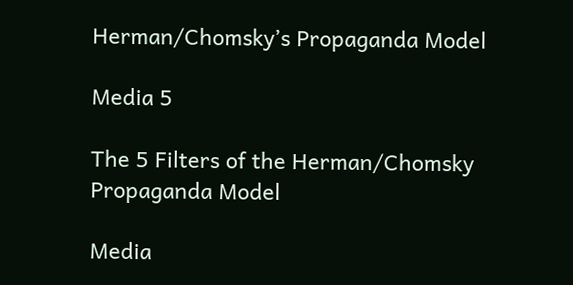Herman/Chomsky’s Propaganda Model

Media 5

The 5 Filters of the Herman/Chomsky Propaganda Model

Media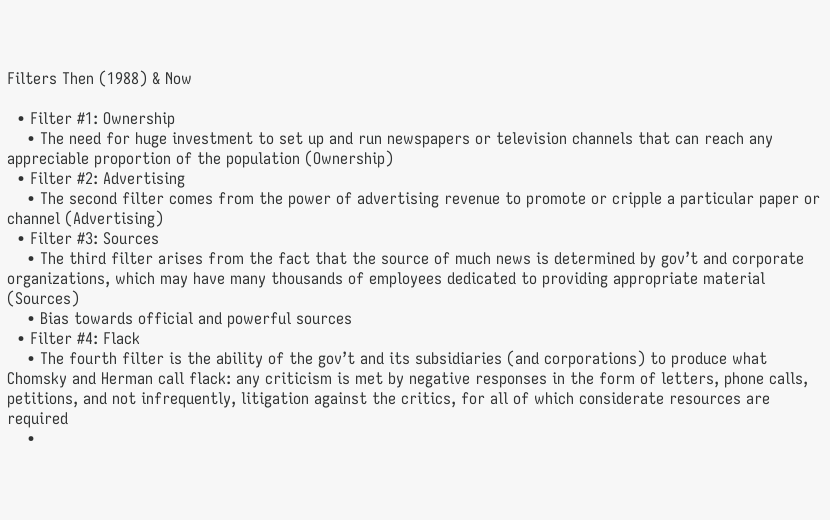Filters Then (1988) & Now

  • Filter #1: Ownership
    • The need for huge investment to set up and run newspapers or television channels that can reach any appreciable proportion of the population (Ownership)
  • Filter #2: Advertising
    • The second filter comes from the power of advertising revenue to promote or cripple a particular paper or channel (Advertising)
  • Filter #3: Sources
    • The third filter arises from the fact that the source of much news is determined by gov’t and corporate organizations, which may have many thousands of employees dedicated to providing appropriate material (Sources)
    • Bias towards official and powerful sources
  • Filter #4: Flack
    • The fourth filter is the ability of the gov’t and its subsidiaries (and corporations) to produce what Chomsky and Herman call flack: any criticism is met by negative responses in the form of letters, phone calls, petitions, and not infrequently, litigation against the critics, for all of which considerate resources are required
    •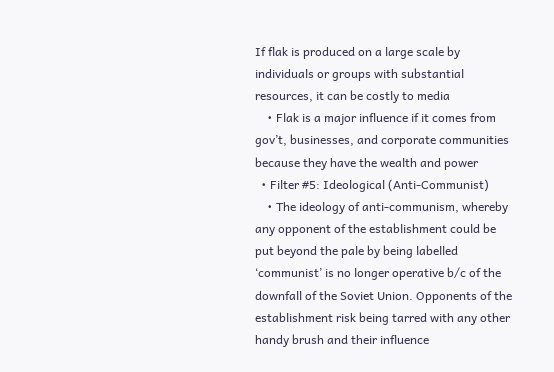If flak is produced on a large scale by individuals or groups with substantial resources, it can be costly to media
    • Flak is a major influence if it comes from gov’t, businesses, and corporate communities because they have the wealth and power
  • Filter #5: Ideological (Anti-Communist)
    • The ideology of anti-communism, whereby any opponent of the establishment could be put beyond the pale by being labelled ‘communist’ is no longer operative b/c of the downfall of the Soviet Union. Opponents of the establishment risk being tarred with any other handy brush and their influence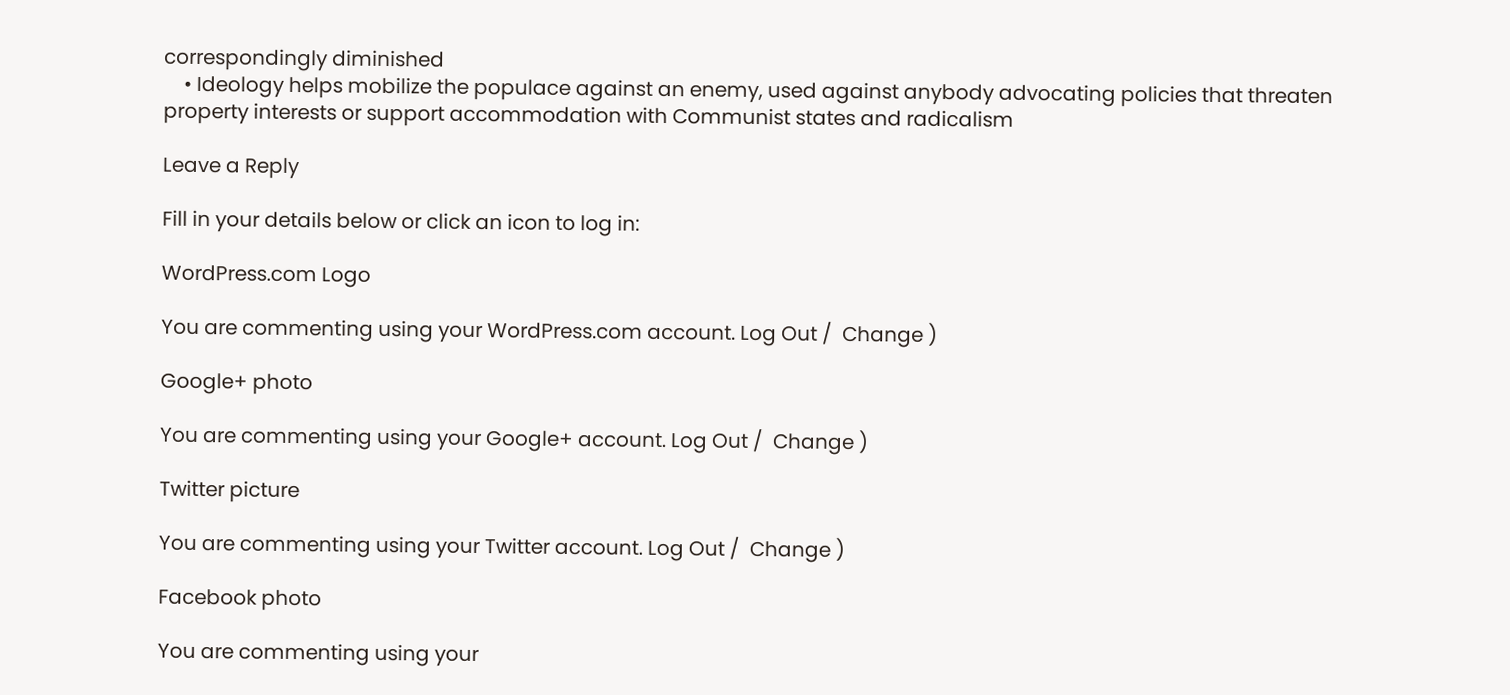correspondingly diminished
    • Ideology helps mobilize the populace against an enemy, used against anybody advocating policies that threaten property interests or support accommodation with Communist states and radicalism

Leave a Reply

Fill in your details below or click an icon to log in:

WordPress.com Logo

You are commenting using your WordPress.com account. Log Out /  Change )

Google+ photo

You are commenting using your Google+ account. Log Out /  Change )

Twitter picture

You are commenting using your Twitter account. Log Out /  Change )

Facebook photo

You are commenting using your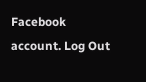Facebook account. Log Out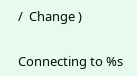/  Change )


Connecting to %s